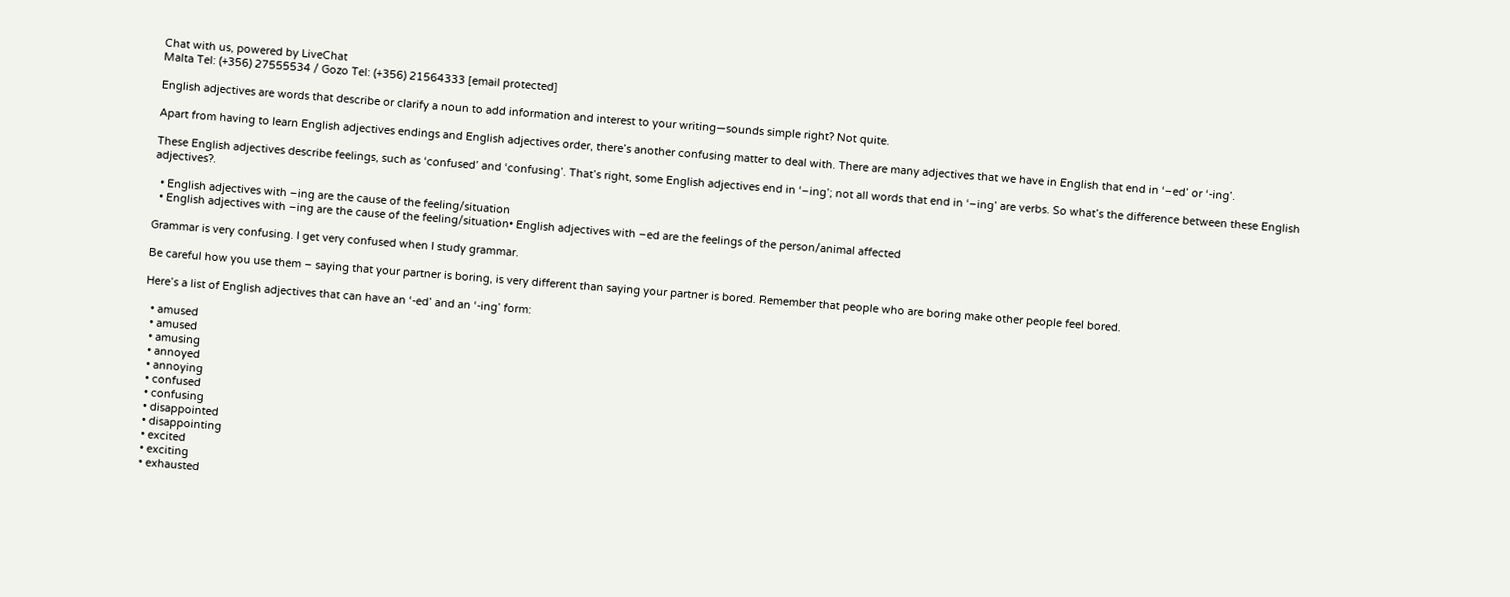Chat with us, powered by LiveChat
Malta Tel: (+356) 27555534 / Gozo Tel: (+356) 21564333 [email protected]

English adjectives are words that describe or clarify a noun to add information and interest to your writing—sounds simple right? Not quite.

Apart from having to learn English adjectives endings and English adjectives order, there’s another confusing matter to deal with. There are many adjectives that we have in English that end in ‘–ed’ or ‘-ing’.

These English adjectives describe feelings, such as ‘confused’ and ‘confusing’. That’s right, some English adjectives end in ‘–ing’; not all words that end in ‘–ing’ are verbs. So what’s the difference between these English adjectives?.

  • English adjectives with –ing are the cause of the feeling/situation
  • English adjectives with –ing are the cause of the feeling/situation• English adjectives with –ed are the feelings of the person/animal affected

Grammar is very confusing. I get very confused when I study grammar.

Be careful how you use them – saying that your partner is boring, is very different than saying your partner is bored. Remember that people who are boring make other people feel bored.

Here’s a list of English adjectives that can have an ‘-ed’ and an ‘-ing’ form:

  • amused
  • amused
  • amusing
  • annoyed
  • annoying
  • confused
  • confusing
  • disappointed
  • disappointing
  • excited
  • exciting
  • exhausted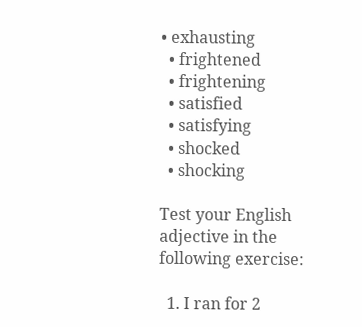• exhausting
  • frightened
  • frightening
  • satisfied
  • satisfying
  • shocked
  • shocking

Test your English adjective in the following exercise:

  1. I ran for 2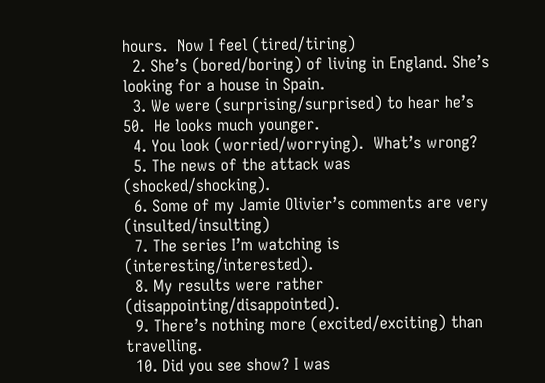hours.  Now I feel (tired/tiring)
  2. She’s (bored/boring) of living in England. She’s looking for a house in Spain.
  3. We were (surprising/surprised) to hear he’s 50.  He looks much younger.
  4. You look (worried/worrying).  What’s wrong?
  5. The news of the attack was (shocked/shocking).
  6. Some of my Jamie Olivier’s comments are very (insulted/insulting)
  7. The series I’m watching is (interesting/interested).
  8. My results were rather (disappointing/disappointed).
  9. There’s nothing more (excited/exciting) than travelling.
  10. Did you see show? I was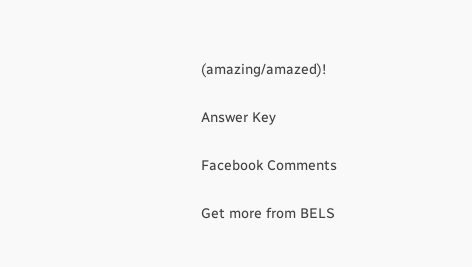(amazing/amazed)!

Answer Key

Facebook Comments

Get more from BELS